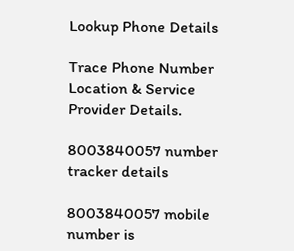Lookup Phone Details

Trace Phone Number Location & Service Provider Details.

8003840057 number tracker details

8003840057 mobile number is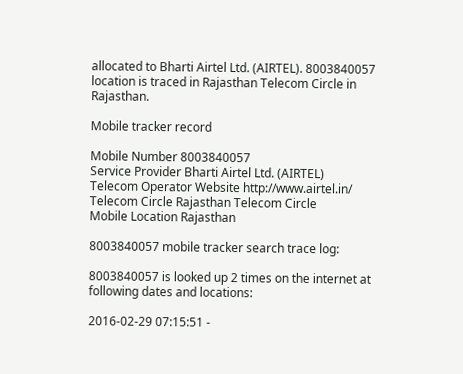allocated to Bharti Airtel Ltd. (AIRTEL). 8003840057 location is traced in Rajasthan Telecom Circle in Rajasthan.

Mobile tracker record

Mobile Number 8003840057
Service Provider Bharti Airtel Ltd. (AIRTEL)
Telecom Operator Website http://www.airtel.in/
Telecom Circle Rajasthan Telecom Circle
Mobile Location Rajasthan

8003840057 mobile tracker search trace log:

8003840057 is looked up 2 times on the internet at following dates and locations:

2016-02-29 07:15:51 -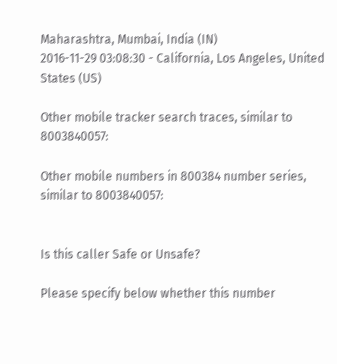Maharashtra, Mumbai, India (IN)
2016-11-29 03:08:30 - California, Los Angeles, United States (US)

Other mobile tracker search traces, similar to 8003840057:

Other mobile numbers in 800384 number series, similar to 8003840057:


Is this caller Safe or Unsafe?

Please specify below whether this number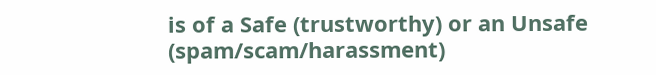is of a Safe (trustworthy) or an Unsafe (spam/scam/harassment)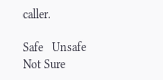caller.

Safe   Unsafe   Not Sure